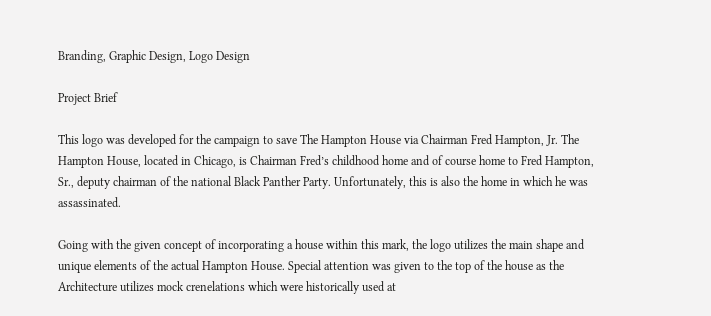Branding, Graphic Design, Logo Design

Project Brief

This logo was developed for the campaign to save The Hampton House via Chairman Fred Hampton, Jr. The Hampton House, located in Chicago, is Chairman Fred’s childhood home and of course home to Fred Hampton, Sr., deputy chairman of the national Black Panther Party. Unfortunately, this is also the home in which he was assassinated.

Going with the given concept of incorporating a house within this mark, the logo utilizes the main shape and unique elements of the actual Hampton House. Special attention was given to the top of the house as the Architecture utilizes mock crenelations which were historically used at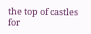the top of castles for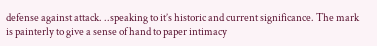defense against attack. ..speaking to it’s historic and current significance. The mark is painterly to give a sense of hand to paper intimacy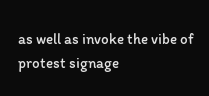as well as invoke the vibe of protest signage